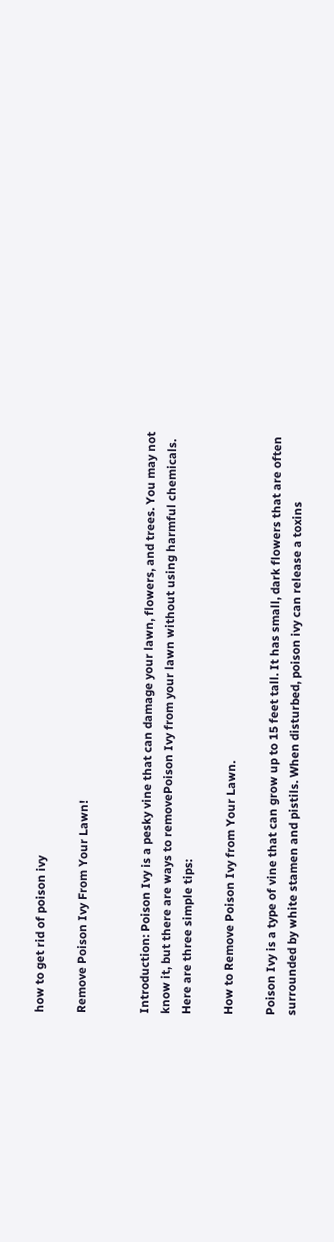how to get rid of poison ivy

Remove Poison Ivy From Your Lawn!


Introduction: Poison Ivy is a pesky vine that can damage your lawn, flowers, and trees. You may not know it, but there are ways to removePoison Ivy from your lawn without using harmful chemicals. Here are three simple tips:

How to Remove Poison Ivy from Your Lawn.

Poison Ivy is a type of vine that can grow up to 15 feet tall. It has small, dark flowers that are often surrounded by white stamen and pistils. When disturbed, poison ivy can release a toxins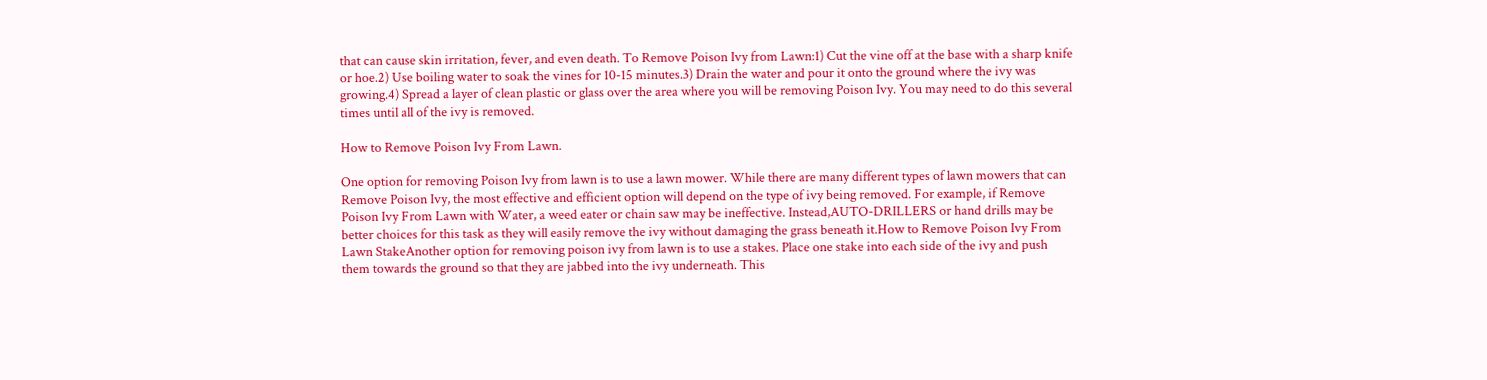that can cause skin irritation, fever, and even death. To Remove Poison Ivy from Lawn:1) Cut the vine off at the base with a sharp knife or hoe.2) Use boiling water to soak the vines for 10-15 minutes.3) Drain the water and pour it onto the ground where the ivy was growing.4) Spread a layer of clean plastic or glass over the area where you will be removing Poison Ivy. You may need to do this several times until all of the ivy is removed.

How to Remove Poison Ivy From Lawn.

One option for removing Poison Ivy from lawn is to use a lawn mower. While there are many different types of lawn mowers that can Remove Poison Ivy, the most effective and efficient option will depend on the type of ivy being removed. For example, if Remove Poison Ivy From Lawn with Water, a weed eater or chain saw may be ineffective. Instead,AUTO-DRILLERS or hand drills may be better choices for this task as they will easily remove the ivy without damaging the grass beneath it.How to Remove Poison Ivy From Lawn StakeAnother option for removing poison ivy from lawn is to use a stakes. Place one stake into each side of the ivy and push them towards the ground so that they are jabbed into the ivy underneath. This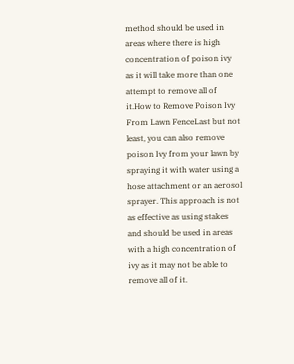method should be used in areas where there is high concentration of poison ivy as it will take more than one attempt to remove all of it.How to Remove Poison Ivy From Lawn FenceLast but not least, you can also remove poison Ivy from your lawn by spraying it with water using a hose attachment or an aerosol sprayer. This approach is not as effective as using stakes and should be used in areas with a high concentration of ivy as it may not be able to remove all of it.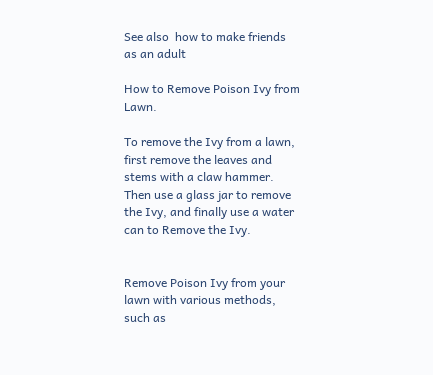See also  how to make friends as an adult

How to Remove Poison Ivy from Lawn.

To remove the Ivy from a lawn, first remove the leaves and stems with a claw hammer. Then use a glass jar to remove the Ivy, and finally use a water can to Remove the Ivy.


Remove Poison Ivy from your lawn with various methods, such as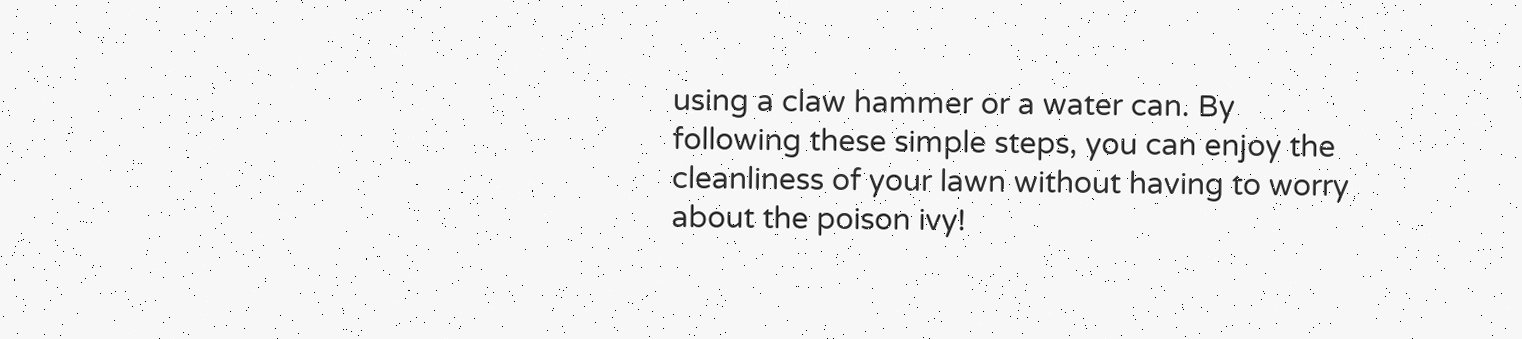using a claw hammer or a water can. By following these simple steps, you can enjoy the cleanliness of your lawn without having to worry about the poison ivy!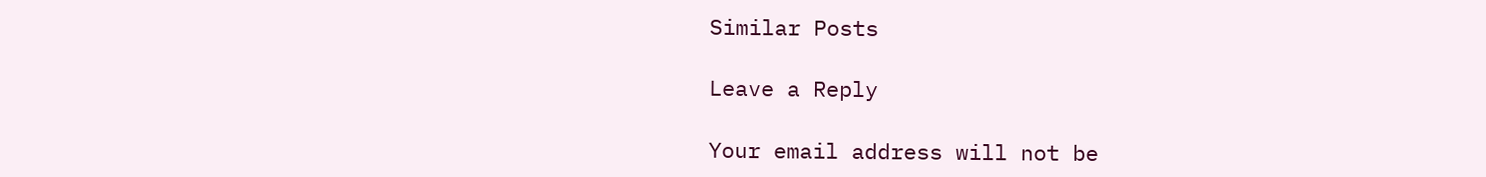Similar Posts

Leave a Reply

Your email address will not be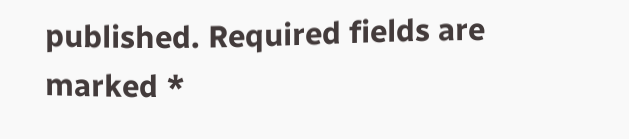published. Required fields are marked *